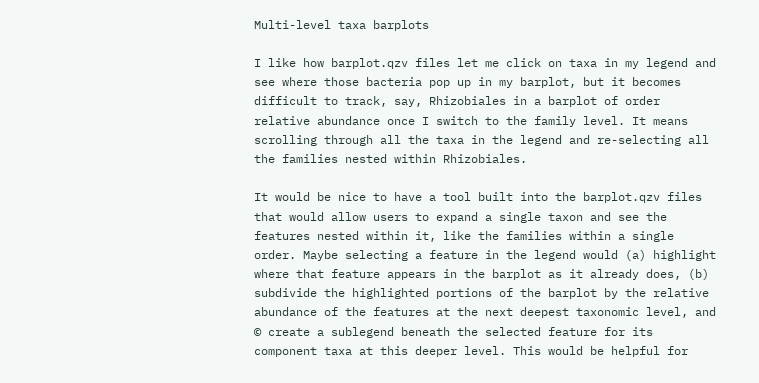Multi-level taxa barplots

I like how barplot.qzv files let me click on taxa in my legend and see where those bacteria pop up in my barplot, but it becomes difficult to track, say, Rhizobiales in a barplot of order relative abundance once I switch to the family level. It means scrolling through all the taxa in the legend and re-selecting all the families nested within Rhizobiales.

It would be nice to have a tool built into the barplot.qzv files that would allow users to expand a single taxon and see the features nested within it, like the families within a single order. Maybe selecting a feature in the legend would (a) highlight where that feature appears in the barplot as it already does, (b) subdivide the highlighted portions of the barplot by the relative abundance of the features at the next deepest taxonomic level, and © create a sublegend beneath the selected feature for its component taxa at this deeper level. This would be helpful for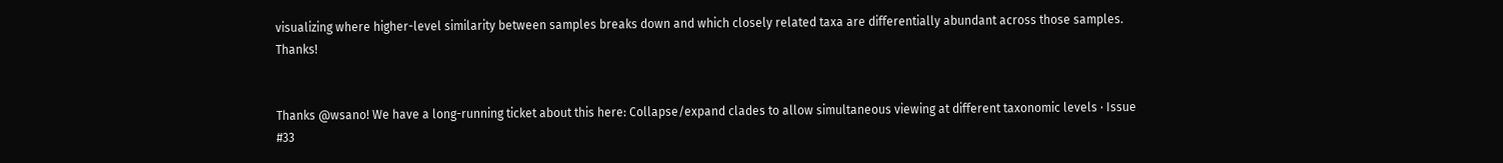visualizing where higher-level similarity between samples breaks down and which closely related taxa are differentially abundant across those samples. Thanks!


Thanks @wsano! We have a long-running ticket about this here: Collapse/expand clades to allow simultaneous viewing at different taxonomic levels · Issue #33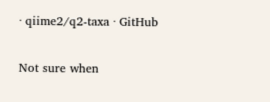· qiime2/q2-taxa · GitHub

Not sure when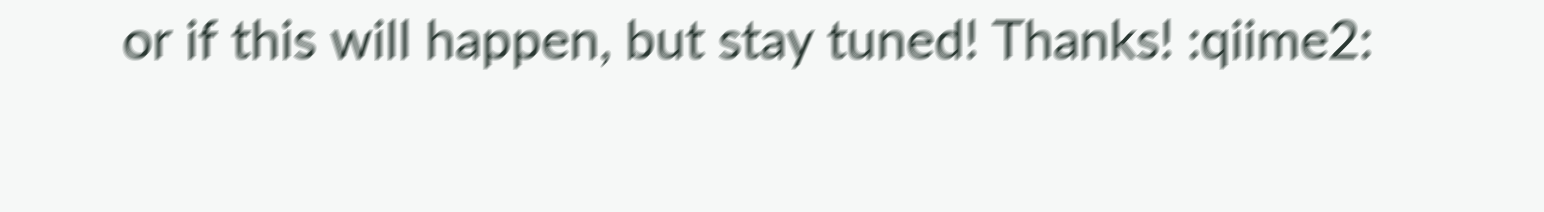or if this will happen, but stay tuned! Thanks! :qiime2: